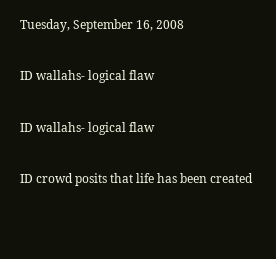Tuesday, September 16, 2008

ID wallahs- logical flaw

ID wallahs- logical flaw

ID crowd posits that life has been created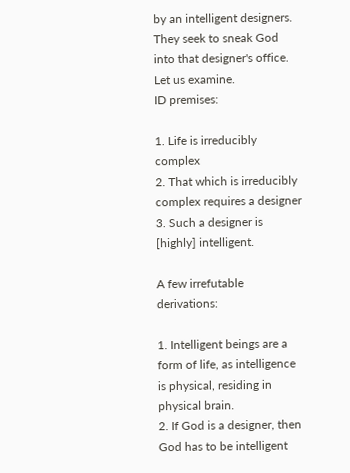by an intelligent designers. They seek to sneak God into that designer's office.
Let us examine.
ID premises:

1. Life is irreducibly complex
2. That which is irreducibly complex requires a designer
3. Such a designer is [highly] intelligent.

A few irrefutable derivations:

1. Intelligent beings are a form of life, as intelligence is physical, residing in physical brain.
2. If God is a designer, then God has to be intelligent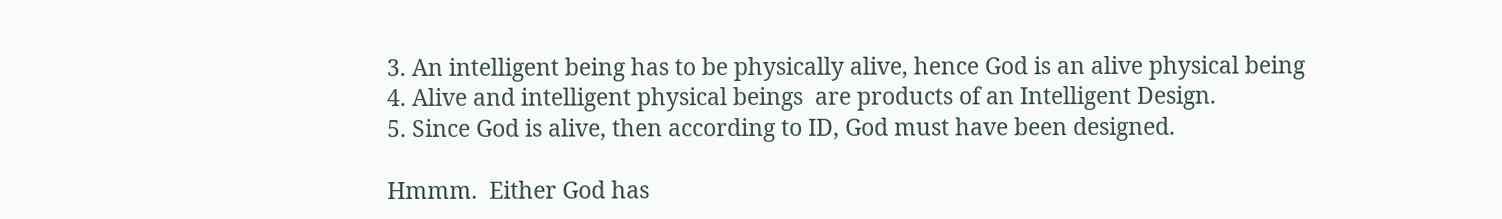3. An intelligent being has to be physically alive, hence God is an alive physical being
4. Alive and intelligent physical beings  are products of an Intelligent Design.
5. Since God is alive, then according to ID, God must have been designed.

Hmmm.  Either God has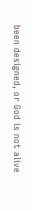been designed, or God is not alive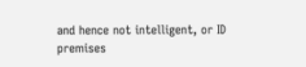and hence not intelligent, or ID premises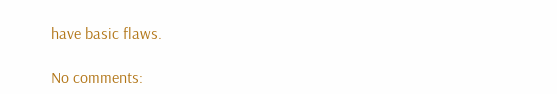have basic flaws.

No comments: